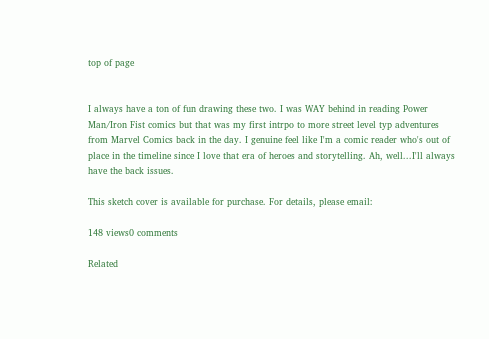top of page


I always have a ton of fun drawing these two. I was WAY behind in reading Power Man/Iron Fist comics but that was my first intrpo to more street level typ adventures from Marvel Comics back in the day. I genuine feel like I'm a comic reader who's out of place in the timeline since I love that era of heroes and storytelling. Ah, well...I'll always have the back issues.

This sketch cover is available for purchase. For details, please email:

148 views0 comments

Related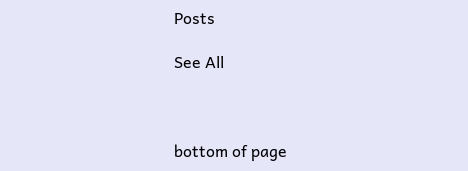Posts

See All



bottom of page